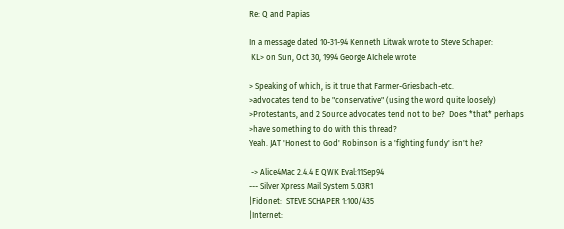Re: Q and Papias

In a message dated 10-31-94 Kenneth Litwak wrote to Steve Schaper:
 KL> on Sun, Oct 30, 1994 George AIchele wrote

> Speaking of which, is it true that Farmer-Griesbach-etc.
>advocates tend to be "conservative" (using the word quite loosely)
>Protestants, and 2 Source advocates tend not to be?  Does *that* perhaps
>have something to do with this thread?
Yeah. JAT 'Honest to God' Robinson is a 'fighting fundy' isn't he?

 -> Alice4Mac 2.4.4 E QWK Eval:11Sep94
--- Silver Xpress Mail System 5.03R1
|Fidonet:  STEVE SCHAPER 1:100/435
|Internet: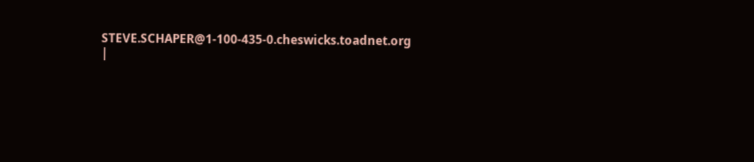STEVE.SCHAPER@1-100-435-0.cheswicks.toadnet.org
|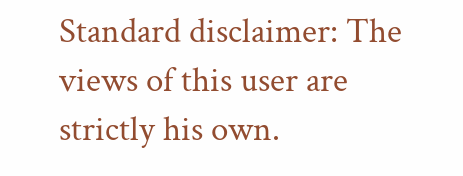Standard disclaimer: The views of this user are strictly his own.